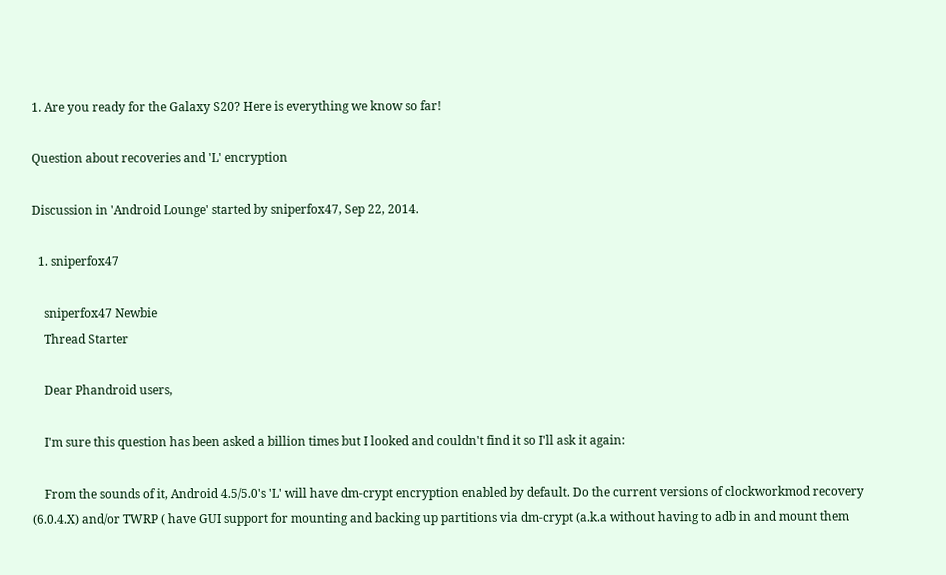1. Are you ready for the Galaxy S20? Here is everything we know so far!

Question about recoveries and 'L' encryption

Discussion in 'Android Lounge' started by sniperfox47, Sep 22, 2014.

  1. sniperfox47

    sniperfox47 Newbie
    Thread Starter

    Dear Phandroid users,

    I'm sure this question has been asked a billion times but I looked and couldn't find it so I'll ask it again:

    From the sounds of it, Android 4.5/5.0's 'L' will have dm-crypt encryption enabled by default. Do the current versions of clockworkmod recovery (6.0.4.X) and/or TWRP ( have GUI support for mounting and backing up partitions via dm-crypt (a.k.a without having to adb in and mount them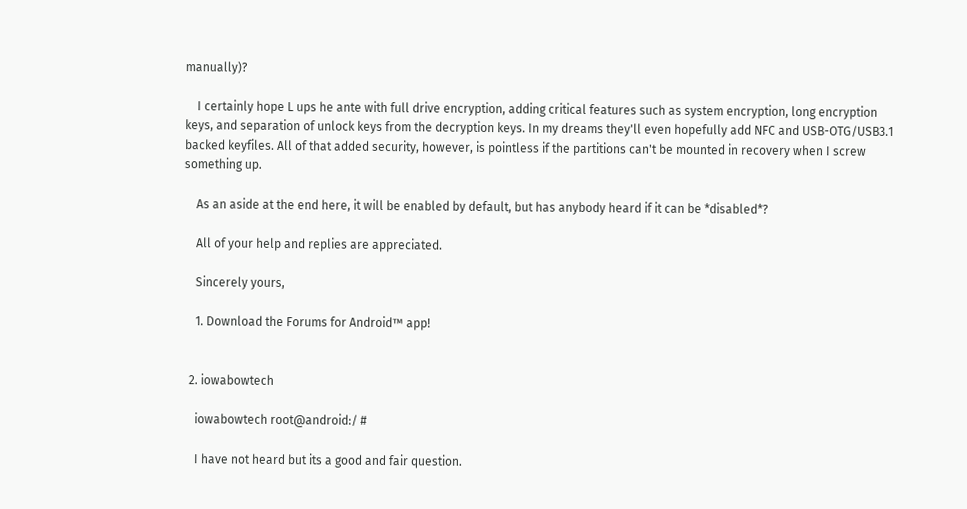manually)?

    I certainly hope L ups he ante with full drive encryption, adding critical features such as system encryption, long encryption keys, and separation of unlock keys from the decryption keys. In my dreams they'll even hopefully add NFC and USB-OTG/USB3.1 backed keyfiles. All of that added security, however, is pointless if the partitions can't be mounted in recovery when I screw something up.

    As an aside at the end here, it will be enabled by default, but has anybody heard if it can be *disabled*?

    All of your help and replies are appreciated.

    Sincerely yours,

    1. Download the Forums for Android™ app!


  2. iowabowtech

    iowabowtech root@android:/ #

    I have not heard but its a good and fair question.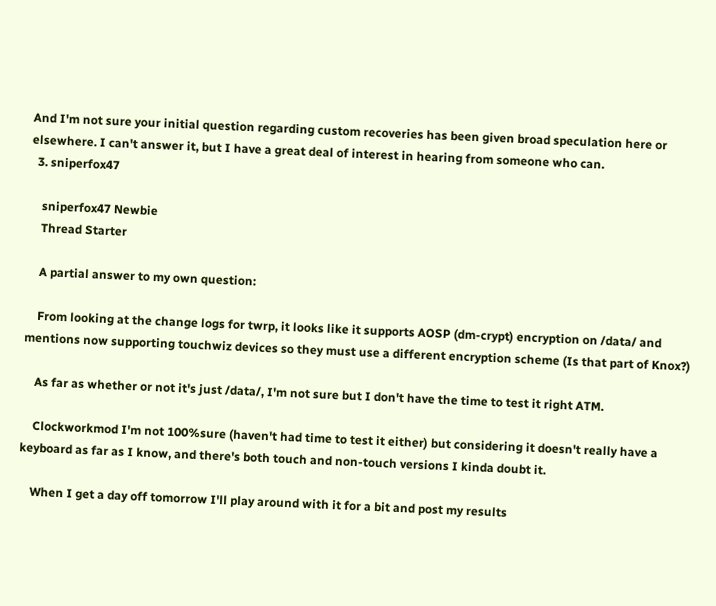And I'm not sure your initial question regarding custom recoveries has been given broad speculation here or elsewhere. I can't answer it, but I have a great deal of interest in hearing from someone who can.
  3. sniperfox47

    sniperfox47 Newbie
    Thread Starter

    A partial answer to my own question:

    From looking at the change logs for twrp, it looks like it supports AOSP (dm-crypt) encryption on /data/ and mentions now supporting touchwiz devices so they must use a different encryption scheme (Is that part of Knox?)

    As far as whether or not it's just /data/, I'm not sure but I don't have the time to test it right ATM.

    Clockworkmod I'm not 100%sure (haven't had time to test it either) but considering it doesn't really have a keyboard as far as I know, and there's both touch and non-touch versions I kinda doubt it.

    When I get a day off tomorrow I'll play around with it for a bit and post my results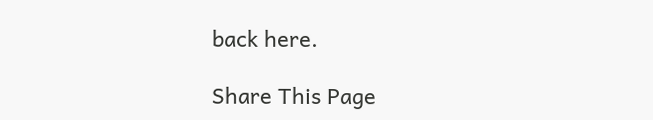back here.

Share This Page